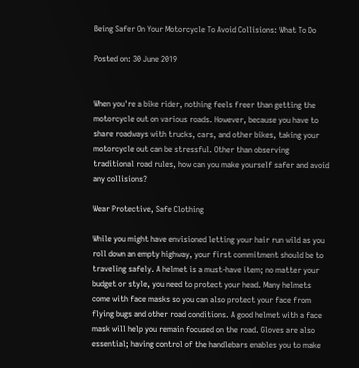Being Safer On Your Motorcycle To Avoid Collisions: What To Do

Posted on: 30 June 2019


When you're a bike rider, nothing feels freer than getting the motorcycle out on various roads. However, because you have to share roadways with trucks, cars, and other bikes, taking your motorcycle out can be stressful. Other than observing traditional road rules, how can you make yourself safer and avoid any collisions?

Wear Protective, Safe Clothing

While you might have envisioned letting your hair run wild as you roll down an empty highway, your first commitment should be to traveling safely. A helmet is a must-have item; no matter your budget or style, you need to protect your head. Many helmets come with face masks so you can also protect your face from flying bugs and other road conditions. A good helmet with a face mask will help you remain focused on the road. Gloves are also essential; having control of the handlebars enables you to make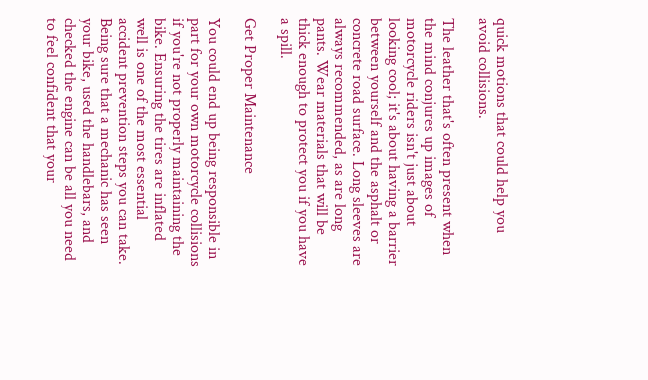quick motions that could help you avoid collisions.

The leather that's often present when the mind conjures up images of motorcycle riders isn't just about looking cool; it's about having a barrier between yourself and the asphalt or concrete road surface. Long sleeves are always recommended, as are long pants. Wear materials that will be thick enough to protect you if you have a spill.

Get Proper Maintenance

You could end up being responsible in part for your own motorcycle collisions if you're not properly maintaining the bike. Ensuring the tires are inflated well is one of the most essential accident prevention steps you can take. Being sure that a mechanic has seen your bike, used the handlebars, and checked the engine can be all you need to feel confident that your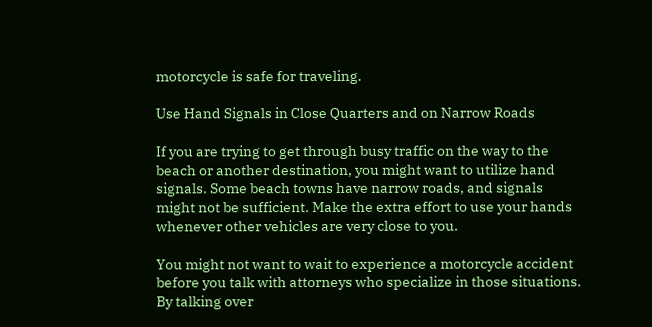motorcycle is safe for traveling.

Use Hand Signals in Close Quarters and on Narrow Roads

If you are trying to get through busy traffic on the way to the beach or another destination, you might want to utilize hand signals. Some beach towns have narrow roads, and signals might not be sufficient. Make the extra effort to use your hands whenever other vehicles are very close to you.

You might not want to wait to experience a motorcycle accident before you talk with attorneys who specialize in those situations. By talking over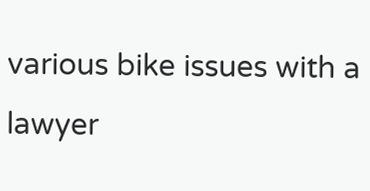various bike issues with a lawyer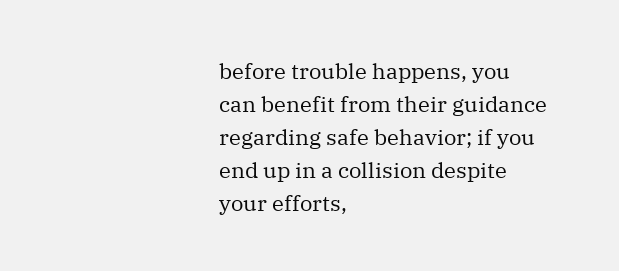before trouble happens, you can benefit from their guidance regarding safe behavior; if you end up in a collision despite your efforts,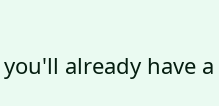you'll already have a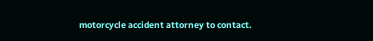motorcycle accident attorney to contact.